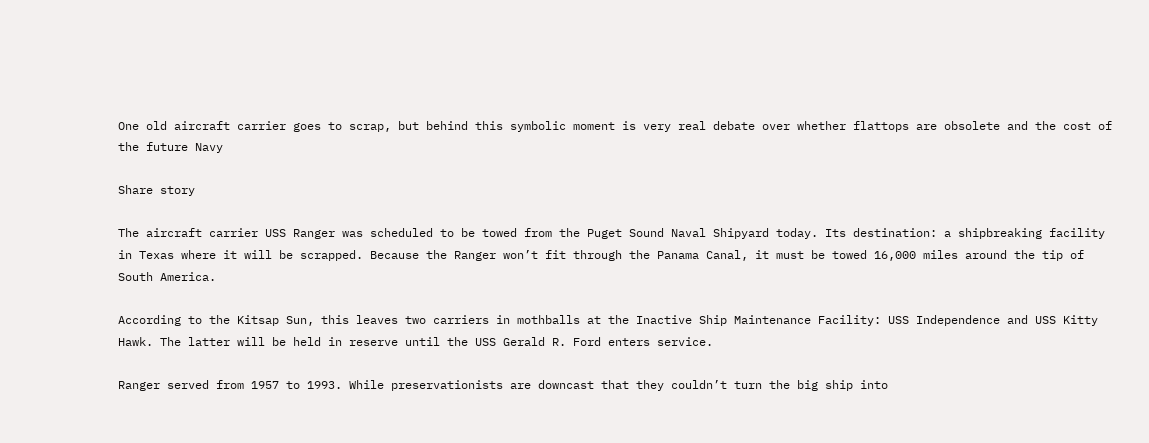One old aircraft carrier goes to scrap, but behind this symbolic moment is very real debate over whether flattops are obsolete and the cost of the future Navy

Share story

The aircraft carrier USS Ranger was scheduled to be towed from the Puget Sound Naval Shipyard today. Its destination: a shipbreaking facility in Texas where it will be scrapped. Because the Ranger won’t fit through the Panama Canal, it must be towed 16,000 miles around the tip of South America.

According to the Kitsap Sun, this leaves two carriers in mothballs at the Inactive Ship Maintenance Facility: USS Independence and USS Kitty Hawk. The latter will be held in reserve until the USS Gerald R. Ford enters service.

Ranger served from 1957 to 1993. While preservationists are downcast that they couldn’t turn the big ship into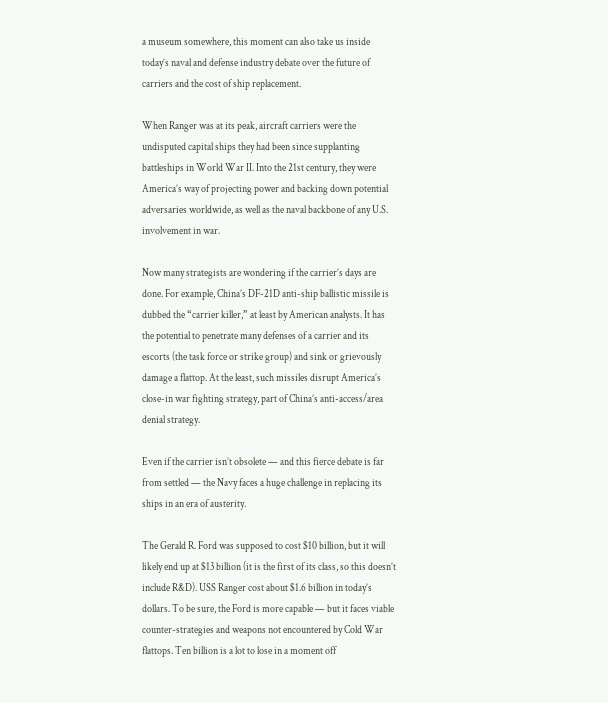a museum somewhere, this moment can also take us inside today’s naval and defense industry debate over the future of carriers and the cost of ship replacement.

When Ranger was at its peak, aircraft carriers were the undisputed capital ships they had been since supplanting battleships in World War II. Into the 21st century, they were America’s way of projecting power and backing down potential adversaries worldwide, as well as the naval backbone of any U.S. involvement in war.

Now many strategists are wondering if the carrier’s days are done. For example, China’s DF-21D anti-ship ballistic missile is dubbed the “carrier killer,” at least by American analysts. It has the potential to penetrate many defenses of a carrier and its escorts (the task force or strike group) and sink or grievously damage a flattop. At the least, such missiles disrupt America’s close-in war fighting strategy, part of China’s anti-access/area denial strategy.

Even if the carrier isn’t obsolete — and this fierce debate is far from settled — the Navy faces a huge challenge in replacing its ships in an era of austerity.

The Gerald R. Ford was supposed to cost $10 billion, but it will likely end up at $13 billion (it is the first of its class, so this doesn’t include R&D). USS Ranger cost about $1.6 billion in today’s dollars. To be sure, the Ford is more capable — but it faces viable counter-strategies and weapons not encountered by Cold War flattops. Ten billion is a lot to lose in a moment off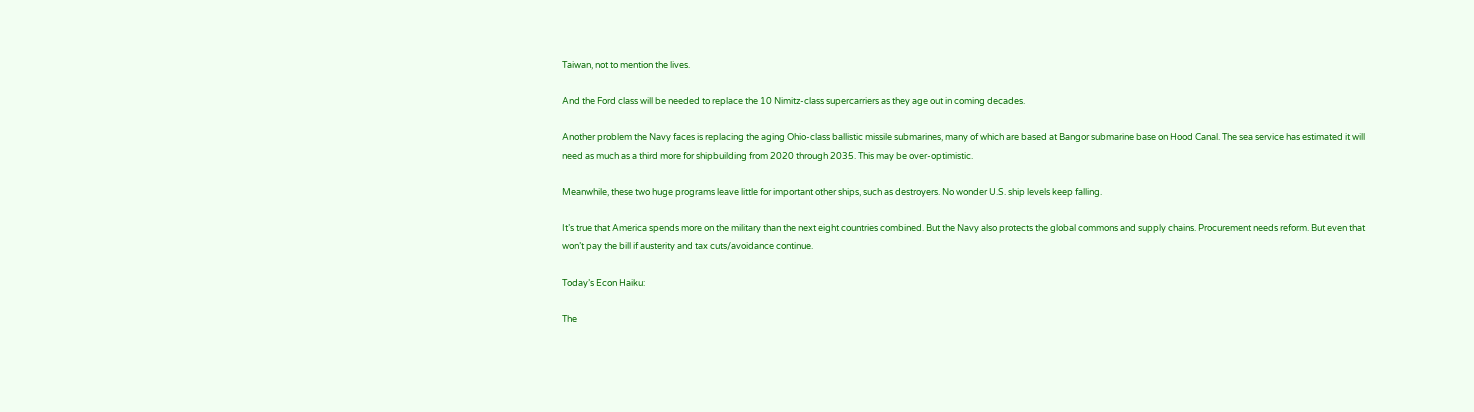Taiwan, not to mention the lives.

And the Ford class will be needed to replace the 10 Nimitz-class supercarriers as they age out in coming decades.

Another problem the Navy faces is replacing the aging Ohio-class ballistic missile submarines, many of which are based at Bangor submarine base on Hood Canal. The sea service has estimated it will need as much as a third more for shipbuilding from 2020 through 2035. This may be over-optimistic.

Meanwhile, these two huge programs leave little for important other ships, such as destroyers. No wonder U.S. ship levels keep falling.

It’s true that America spends more on the military than the next eight countries combined. But the Navy also protects the global commons and supply chains. Procurement needs reform. But even that won’t pay the bill if austerity and tax cuts/avoidance continue.

Today’s Econ Haiku:

The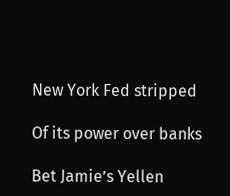New York Fed stripped

Of its power over banks

Bet Jamie’s Yellen